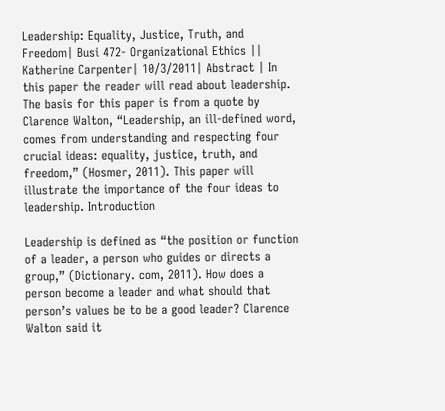Leadership: Equality, Justice, Truth, and Freedom| Busi 472- Organizational Ethics || Katherine Carpenter| 10/3/2011| Abstract | In this paper the reader will read about leadership. The basis for this paper is from a quote by Clarence Walton, “Leadership, an ill-defined word, comes from understanding and respecting four crucial ideas: equality, justice, truth, and freedom,” (Hosmer, 2011). This paper will illustrate the importance of the four ideas to leadership. Introduction

Leadership is defined as “the position or function of a leader, a person who guides or directs a group,” (Dictionary. com, 2011). How does a person become a leader and what should that person’s values be to be a good leader? Clarence Walton said it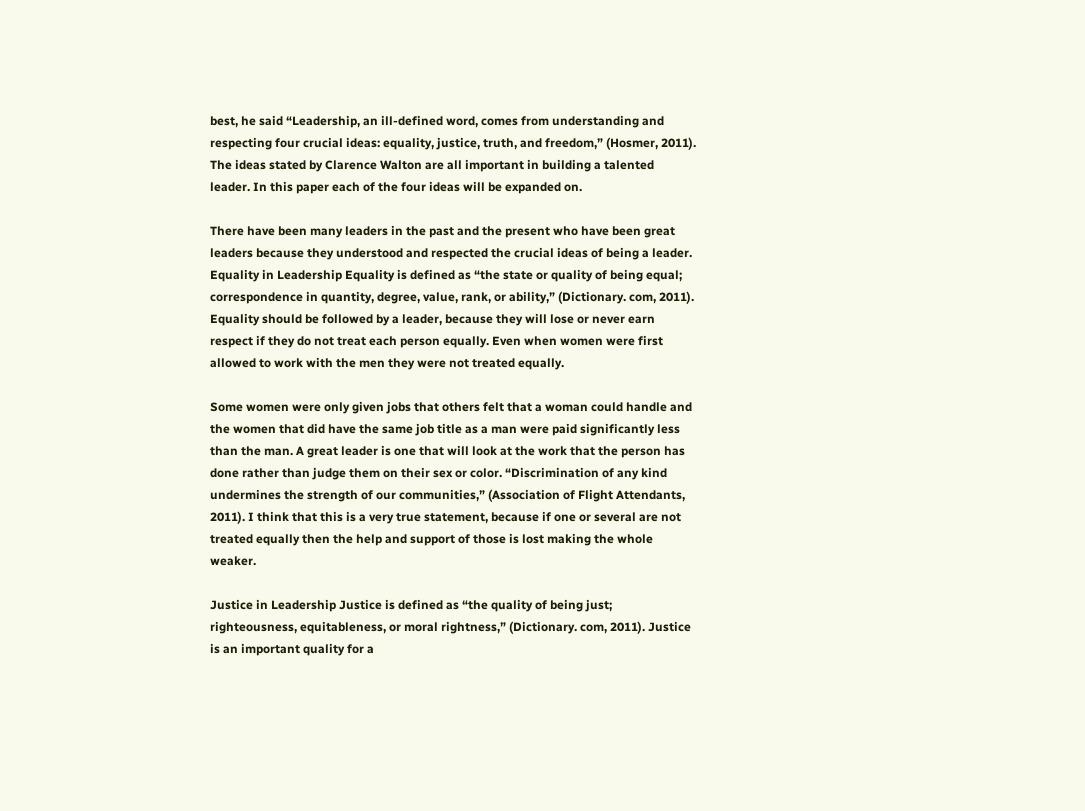best, he said “Leadership, an ill-defined word, comes from understanding and respecting four crucial ideas: equality, justice, truth, and freedom,” (Hosmer, 2011). The ideas stated by Clarence Walton are all important in building a talented leader. In this paper each of the four ideas will be expanded on.

There have been many leaders in the past and the present who have been great leaders because they understood and respected the crucial ideas of being a leader. Equality in Leadership Equality is defined as “the state or quality of being equal; correspondence in quantity, degree, value, rank, or ability,” (Dictionary. com, 2011). Equality should be followed by a leader, because they will lose or never earn respect if they do not treat each person equally. Even when women were first allowed to work with the men they were not treated equally.

Some women were only given jobs that others felt that a woman could handle and the women that did have the same job title as a man were paid significantly less than the man. A great leader is one that will look at the work that the person has done rather than judge them on their sex or color. “Discrimination of any kind undermines the strength of our communities,” (Association of Flight Attendants, 2011). I think that this is a very true statement, because if one or several are not treated equally then the help and support of those is lost making the whole weaker.

Justice in Leadership Justice is defined as “the quality of being just; righteousness, equitableness, or moral rightness,” (Dictionary. com, 2011). Justice is an important quality for a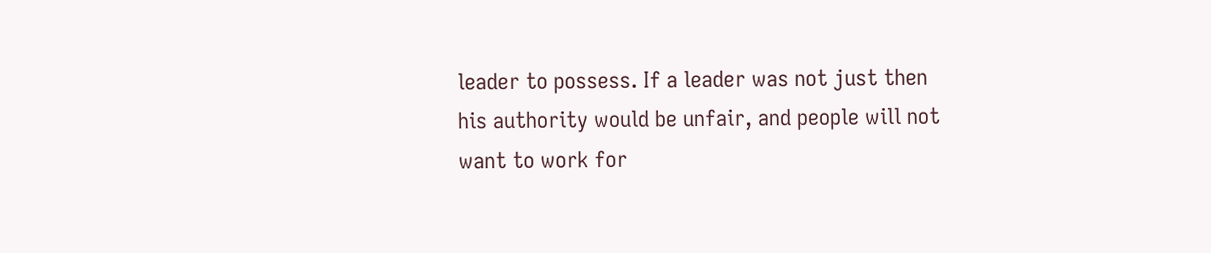leader to possess. If a leader was not just then his authority would be unfair, and people will not want to work for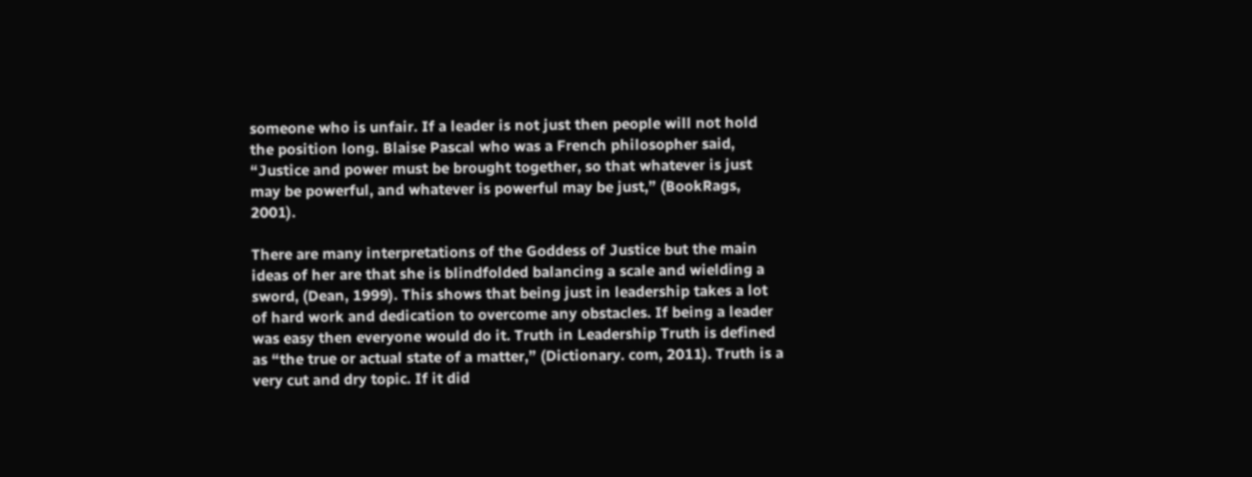someone who is unfair. If a leader is not just then people will not hold the position long. Blaise Pascal who was a French philosopher said, “Justice and power must be brought together, so that whatever is just may be powerful, and whatever is powerful may be just,” (BookRags, 2001).

There are many interpretations of the Goddess of Justice but the main ideas of her are that she is blindfolded balancing a scale and wielding a sword, (Dean, 1999). This shows that being just in leadership takes a lot of hard work and dedication to overcome any obstacles. If being a leader was easy then everyone would do it. Truth in Leadership Truth is defined as “the true or actual state of a matter,” (Dictionary. com, 2011). Truth is a very cut and dry topic. If it did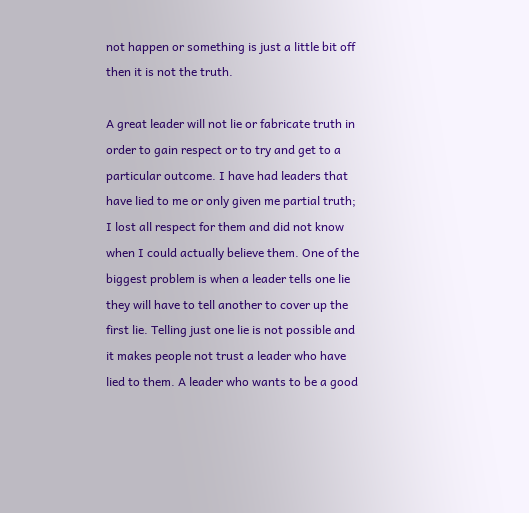not happen or something is just a little bit off then it is not the truth.

A great leader will not lie or fabricate truth in order to gain respect or to try and get to a particular outcome. I have had leaders that have lied to me or only given me partial truth; I lost all respect for them and did not know when I could actually believe them. One of the biggest problem is when a leader tells one lie they will have to tell another to cover up the first lie. Telling just one lie is not possible and it makes people not trust a leader who have lied to them. A leader who wants to be a good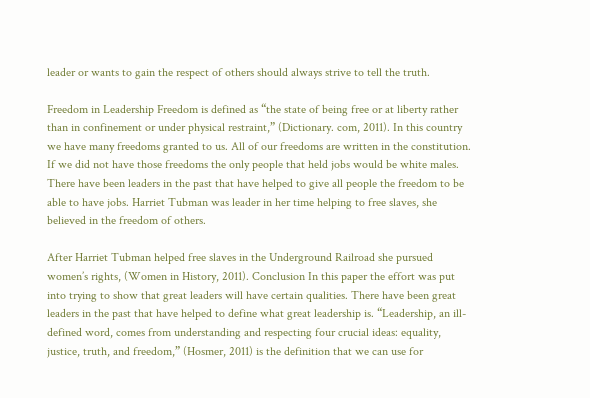leader or wants to gain the respect of others should always strive to tell the truth.

Freedom in Leadership Freedom is defined as “the state of being free or at liberty rather than in confinement or under physical restraint,” (Dictionary. com, 2011). In this country we have many freedoms granted to us. All of our freedoms are written in the constitution. If we did not have those freedoms the only people that held jobs would be white males. There have been leaders in the past that have helped to give all people the freedom to be able to have jobs. Harriet Tubman was leader in her time helping to free slaves, she believed in the freedom of others.

After Harriet Tubman helped free slaves in the Underground Railroad she pursued women’s rights, (Women in History, 2011). Conclusion In this paper the effort was put into trying to show that great leaders will have certain qualities. There have been great leaders in the past that have helped to define what great leadership is. “Leadership, an ill-defined word, comes from understanding and respecting four crucial ideas: equality, justice, truth, and freedom,” (Hosmer, 2011) is the definition that we can use for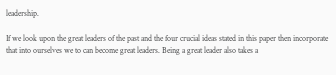leadership.

If we look upon the great leaders of the past and the four crucial ideas stated in this paper then incorporate that into ourselves we to can become great leaders. Being a great leader also takes a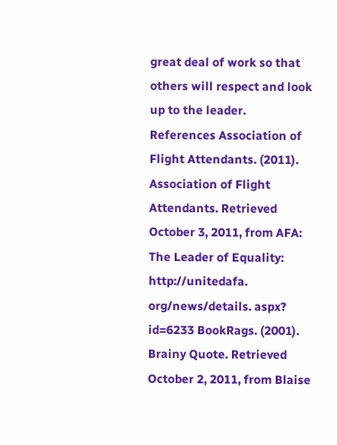great deal of work so that others will respect and look up to the leader. References Association of Flight Attendants. (2011). Association of Flight Attendants. Retrieved October 3, 2011, from AFA: The Leader of Equality: http://unitedafa. org/news/details. aspx? id=6233 BookRags. (2001). Brainy Quote. Retrieved October 2, 2011, from Blaise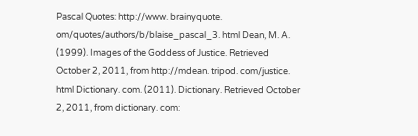Pascal Quotes: http://www. brainyquote. om/quotes/authors/b/blaise_pascal_3. html Dean, M. A. (1999). Images of the Goddess of Justice. Retrieved October 2, 2011, from http://mdean. tripod. com/justice. html Dictionary. com. (2011). Dictionary. Retrieved October 2, 2011, from dictionary. com: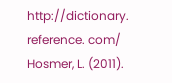http://dictionary. reference. com/ Hosmer, L. (2011).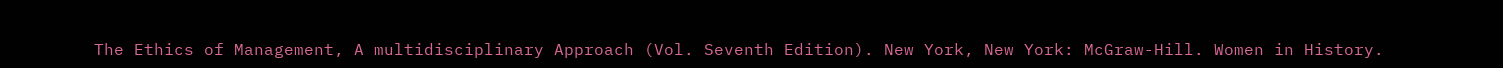The Ethics of Management, A multidisciplinary Approach (Vol. Seventh Edition). New York, New York: McGraw-Hill. Women in History.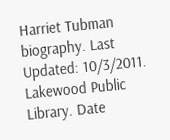Harriet Tubman biography. Last Updated: 10/3/2011. Lakewood Public Library. Date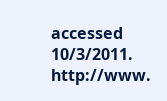accessed 10/3/2011. http://www.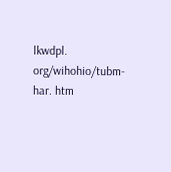lkwdpl. org/wihohio/tubm-har. htm